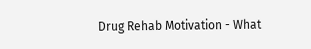Drug Rehab Motivation - What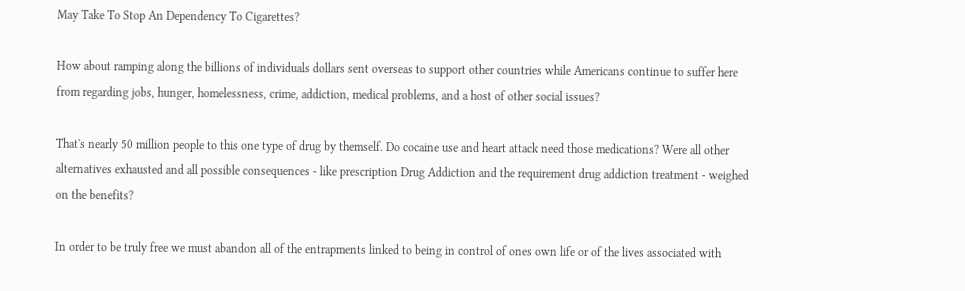May Take To Stop An Dependency To Cigarettes?

How about ramping along the billions of individuals dollars sent overseas to support other countries while Americans continue to suffer here from regarding jobs, hunger, homelessness, crime, addiction, medical problems, and a host of other social issues?

That's nearly 50 million people to this one type of drug by themself. Do cocaine use and heart attack need those medications? Were all other alternatives exhausted and all possible consequences - like prescription Drug Addiction and the requirement drug addiction treatment - weighed on the benefits?

In order to be truly free we must abandon all of the entrapments linked to being in control of ones own life or of the lives associated with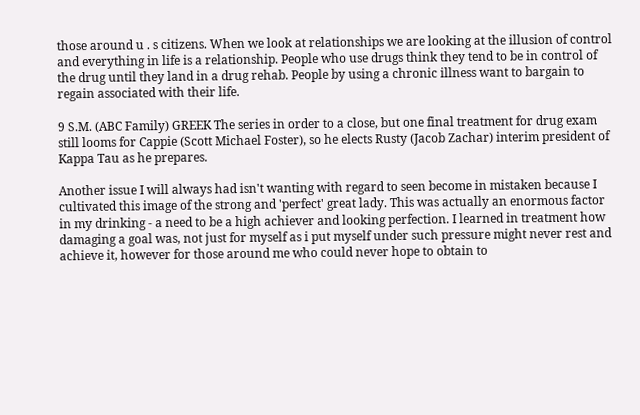those around u . s citizens. When we look at relationships we are looking at the illusion of control and everything in life is a relationship. People who use drugs think they tend to be in control of the drug until they land in a drug rehab. People by using a chronic illness want to bargain to regain associated with their life.

9 S.M. (ABC Family) GREEK The series in order to a close, but one final treatment for drug exam still looms for Cappie (Scott Michael Foster), so he elects Rusty (Jacob Zachar) interim president of Kappa Tau as he prepares.

Another issue I will always had isn't wanting with regard to seen become in mistaken because I cultivated this image of the strong and 'perfect' great lady. This was actually an enormous factor in my drinking - a need to be a high achiever and looking perfection. I learned in treatment how damaging a goal was, not just for myself as i put myself under such pressure might never rest and achieve it, however for those around me who could never hope to obtain to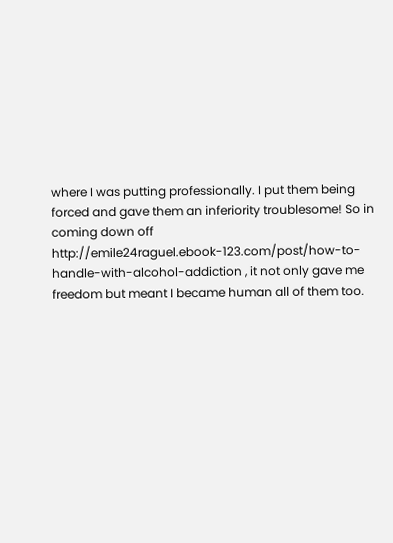where I was putting professionally. I put them being forced and gave them an inferiority troublesome! So in coming down off http://emile24raguel.ebook-123.com/post/how-to-handle-with-alcohol-addiction , it not only gave me freedom but meant I became human all of them too.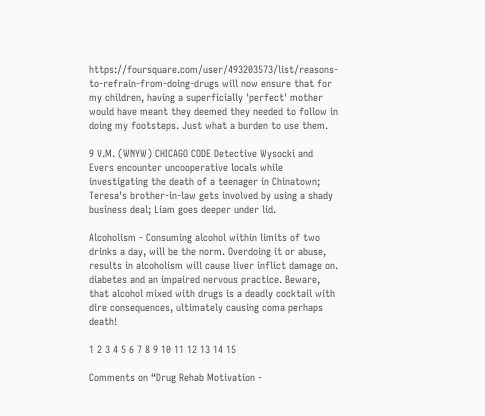https://foursquare.com/user/493203573/list/reasons-to-refrain-from-doing-drugs will now ensure that for my children, having a superficially 'perfect' mother would have meant they deemed they needed to follow in doing my footsteps. Just what a burden to use them.

9 V.M. (WNYW) CHICAGO CODE Detective Wysocki and Evers encounter uncooperative locals while investigating the death of a teenager in Chinatown; Teresa's brother-in-law gets involved by using a shady business deal; Liam goes deeper under lid.

Alcoholism - Consuming alcohol within limits of two drinks a day, will be the norm. Overdoing it or abuse, results in alcoholism will cause liver inflict damage on. diabetes and an impaired nervous practice. Beware, that alcohol mixed with drugs is a deadly cocktail with dire consequences, ultimately causing coma perhaps death!

1 2 3 4 5 6 7 8 9 10 11 12 13 14 15

Comments on “Drug Rehab Motivation -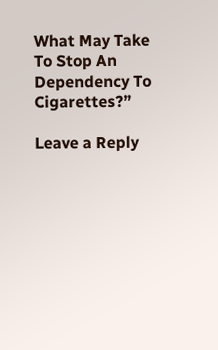What May Take To Stop An Dependency To Cigarettes?”

Leave a Reply